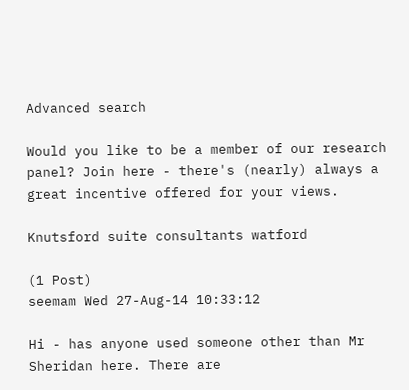Advanced search

Would you like to be a member of our research panel? Join here - there's (nearly) always a great incentive offered for your views.

Knutsford suite consultants watford

(1 Post)
seemam Wed 27-Aug-14 10:33:12

Hi - has anyone used someone other than Mr Sheridan here. There are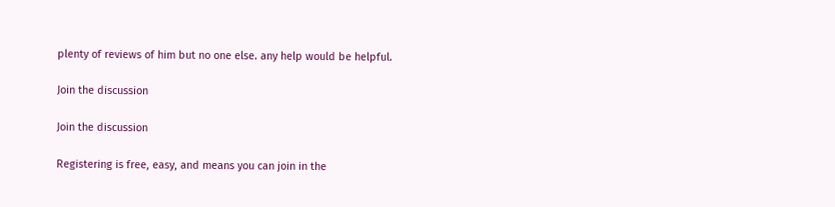plenty of reviews of him but no one else. any help would be helpful.

Join the discussion

Join the discussion

Registering is free, easy, and means you can join in the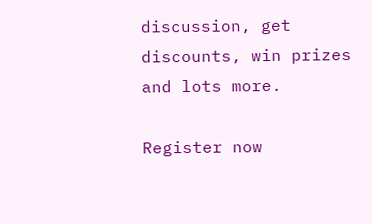discussion, get discounts, win prizes and lots more.

Register now